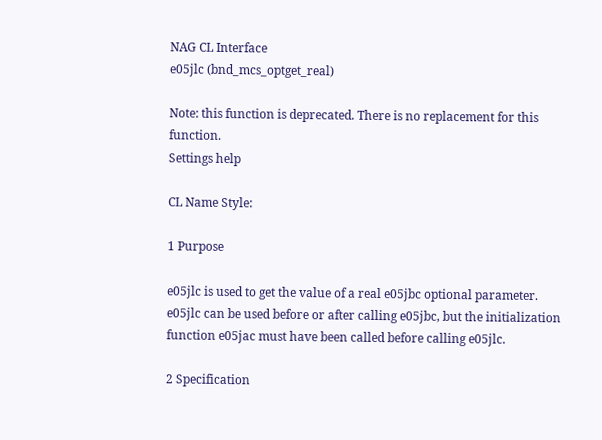NAG CL Interface
e05jlc (bnd_mcs_optget_real)

Note: this function is deprecated. There is no replacement for this function.
Settings help

CL Name Style:

1 Purpose

e05jlc is used to get the value of a real e05jbc optional parameter. e05jlc can be used before or after calling e05jbc, but the initialization function e05jac must have been called before calling e05jlc.

2 Specification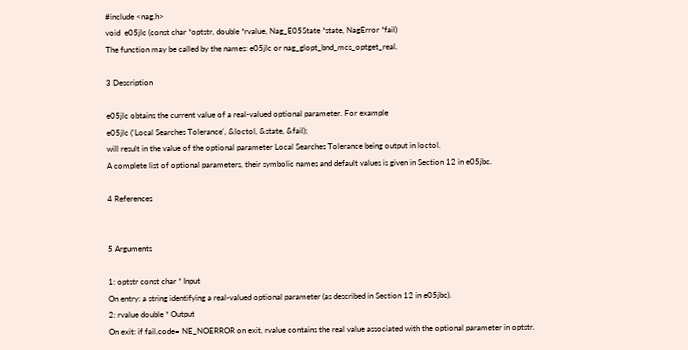#include <nag.h>
void  e05jlc (const char *optstr, double *rvalue, Nag_E05State *state, NagError *fail)
The function may be called by the names: e05jlc or nag_glopt_bnd_mcs_optget_real.

3 Description

e05jlc obtains the current value of a real-valued optional parameter. For example
e05jlc ('Local Searches Tolerance', &loctol, &state, &fail);
will result in the value of the optional parameter Local Searches Tolerance being output in loctol.
A complete list of optional parameters, their symbolic names and default values is given in Section 12 in e05jbc.

4 References


5 Arguments

1: optstr const char * Input
On entry: a string identifying a real-valued optional parameter (as described in Section 12 in e05jbc).
2: rvalue double * Output
On exit: if fail.code= NE_NOERROR on exit, rvalue contains the real value associated with the optional parameter in optstr.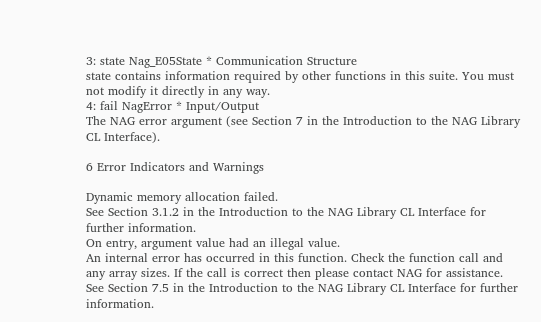3: state Nag_E05State * Communication Structure
state contains information required by other functions in this suite. You must not modify it directly in any way.
4: fail NagError * Input/Output
The NAG error argument (see Section 7 in the Introduction to the NAG Library CL Interface).

6 Error Indicators and Warnings

Dynamic memory allocation failed.
See Section 3.1.2 in the Introduction to the NAG Library CL Interface for further information.
On entry, argument value had an illegal value.
An internal error has occurred in this function. Check the function call and any array sizes. If the call is correct then please contact NAG for assistance.
See Section 7.5 in the Introduction to the NAG Library CL Interface for further information.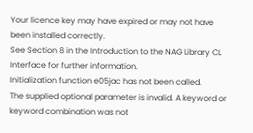Your licence key may have expired or may not have been installed correctly.
See Section 8 in the Introduction to the NAG Library CL Interface for further information.
Initialization function e05jac has not been called.
The supplied optional parameter is invalid. A keyword or keyword combination was not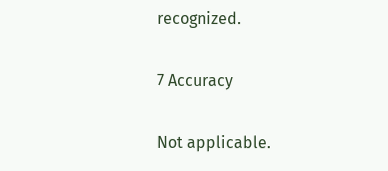recognized.

7 Accuracy

Not applicable.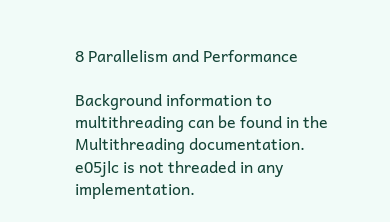8 Parallelism and Performance

Background information to multithreading can be found in the Multithreading documentation.
e05jlc is not threaded in any implementation.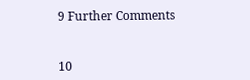9 Further Comments


10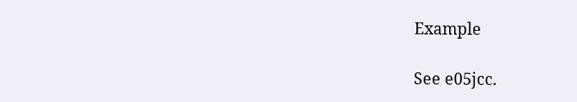Example

See e05jcc.